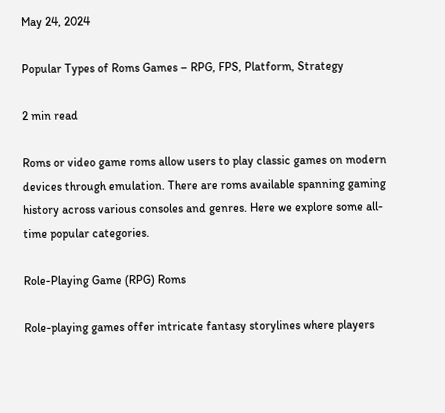May 24, 2024

Popular Types of Roms Games – RPG, FPS, Platform, Strategy

2 min read

Roms or video game roms allow users to play classic games on modern devices through emulation. There are roms available spanning gaming history across various consoles and genres. Here we explore some all-time popular categories.

Role-Playing Game (RPG) Roms

Role-playing games offer intricate fantasy storylines where players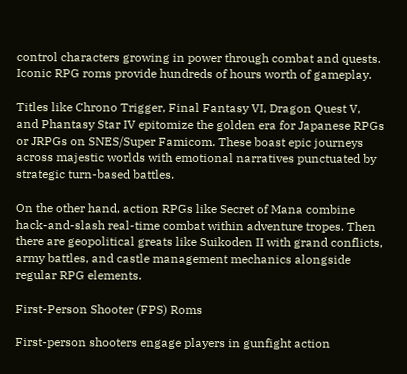control characters growing in power through combat and quests. Iconic RPG roms provide hundreds of hours worth of gameplay.

Titles like Chrono Trigger, Final Fantasy VI, Dragon Quest V, and Phantasy Star IV epitomize the golden era for Japanese RPGs or JRPGs on SNES/Super Famicom. These boast epic journeys across majestic worlds with emotional narratives punctuated by strategic turn-based battles.

On the other hand, action RPGs like Secret of Mana combine hack-and-slash real-time combat within adventure tropes. Then there are geopolitical greats like Suikoden II with grand conflicts, army battles, and castle management mechanics alongside regular RPG elements.

First-Person Shooter (FPS) Roms

First-person shooters engage players in gunfight action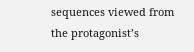sequences viewed from the protagonist’s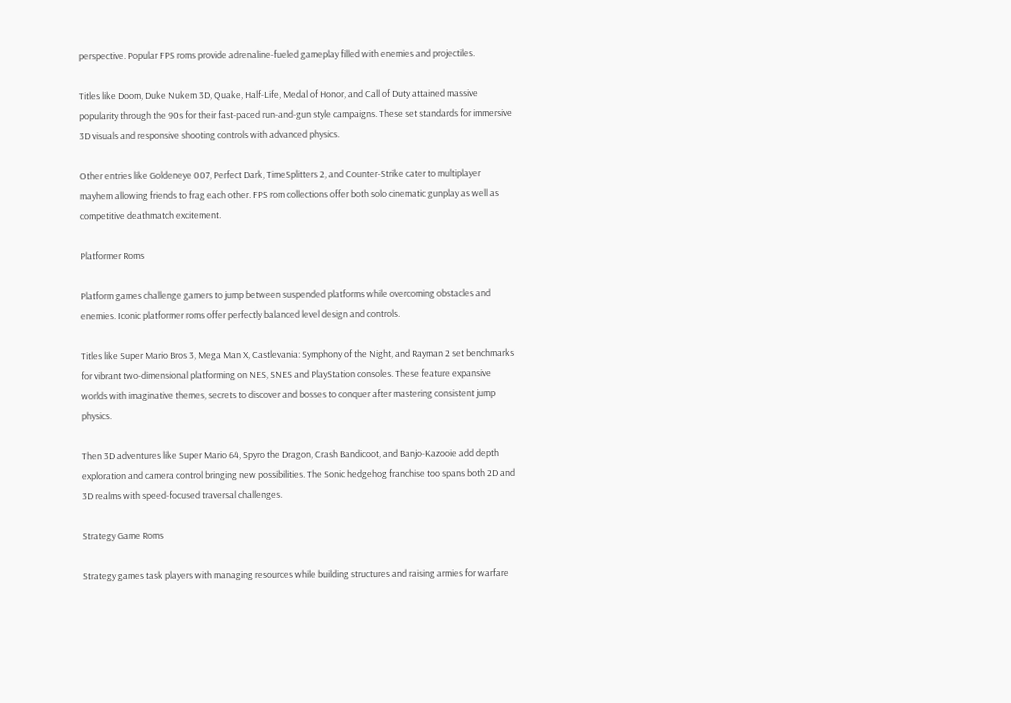perspective. Popular FPS roms provide adrenaline-fueled gameplay filled with enemies and projectiles.

Titles like Doom, Duke Nukem 3D, Quake, Half-Life, Medal of Honor, and Call of Duty attained massive popularity through the 90s for their fast-paced run-and-gun style campaigns. These set standards for immersive 3D visuals and responsive shooting controls with advanced physics.

Other entries like Goldeneye 007, Perfect Dark, TimeSplitters 2, and Counter-Strike cater to multiplayer mayhem allowing friends to frag each other. FPS rom collections offer both solo cinematic gunplay as well as competitive deathmatch excitement.

Platformer Roms

Platform games challenge gamers to jump between suspended platforms while overcoming obstacles and enemies. Iconic platformer roms offer perfectly balanced level design and controls.

Titles like Super Mario Bros 3, Mega Man X, Castlevania: Symphony of the Night, and Rayman 2 set benchmarks for vibrant two-dimensional platforming on NES, SNES and PlayStation consoles. These feature expansive worlds with imaginative themes, secrets to discover and bosses to conquer after mastering consistent jump physics.

Then 3D adventures like Super Mario 64, Spyro the Dragon, Crash Bandicoot, and Banjo-Kazooie add depth exploration and camera control bringing new possibilities. The Sonic hedgehog franchise too spans both 2D and 3D realms with speed-focused traversal challenges.

Strategy Game Roms

Strategy games task players with managing resources while building structures and raising armies for warfare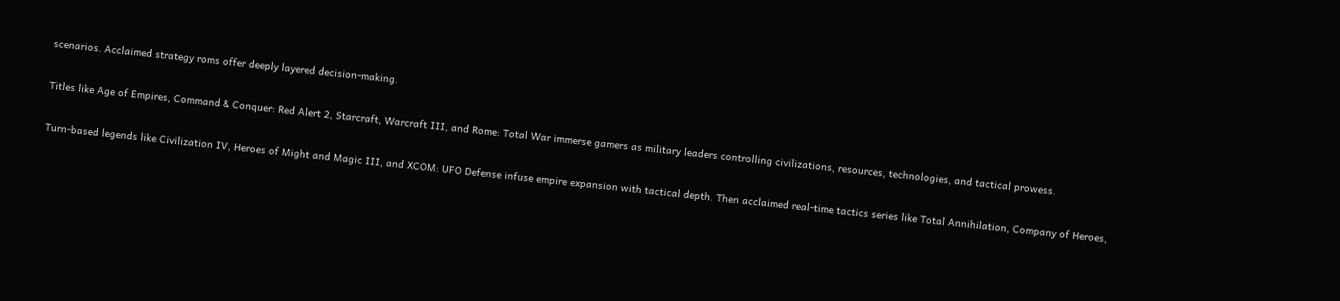scenarios. Acclaimed strategy roms offer deeply layered decision-making.

Titles like Age of Empires, Command & Conquer: Red Alert 2, Starcraft, Warcraft III, and Rome: Total War immerse gamers as military leaders controlling civilizations, resources, technologies, and tactical prowess.

Turn-based legends like Civilization IV, Heroes of Might and Magic III, and XCOM: UFO Defense infuse empire expansion with tactical depth. Then acclaimed real-time tactics series like Total Annihilation, Company of Heroes,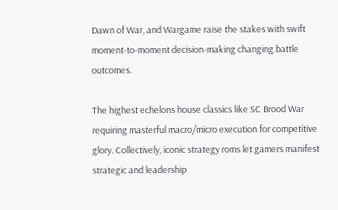Dawn of War, and Wargame raise the stakes with swift moment-to-moment decision-making changing battle outcomes.

The highest echelons house classics like SC Brood War requiring masterful macro/micro execution for competitive glory. Collectively, iconic strategy roms let gamers manifest strategic and leadership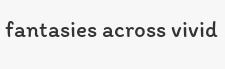fantasies across vivid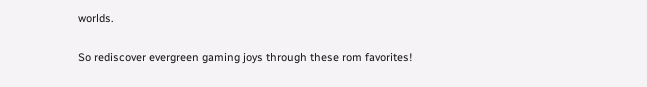worlds.

So rediscover evergreen gaming joys through these rom favorites!